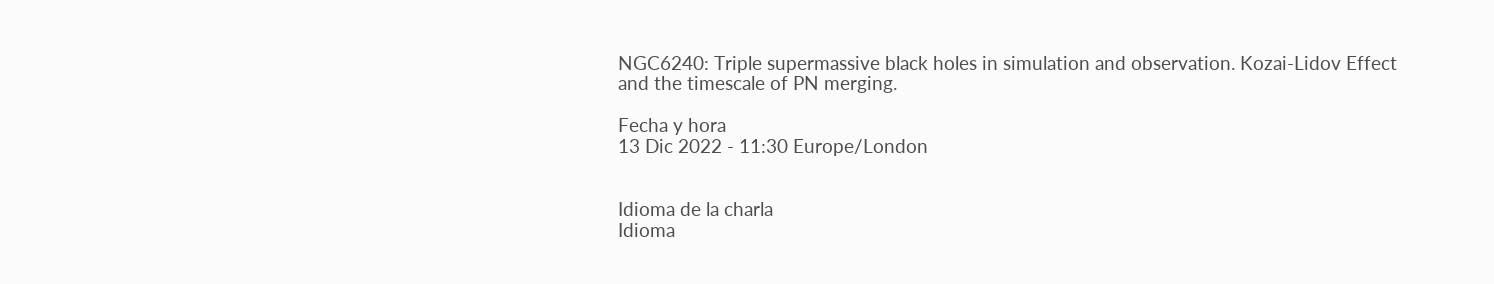NGC6240: Triple supermassive black holes in simulation and observation. Kozai-Lidov Effect and the timescale of PN merging.

Fecha y hora
13 Dic 2022 - 11:30 Europe/London


Idioma de la charla
Idioma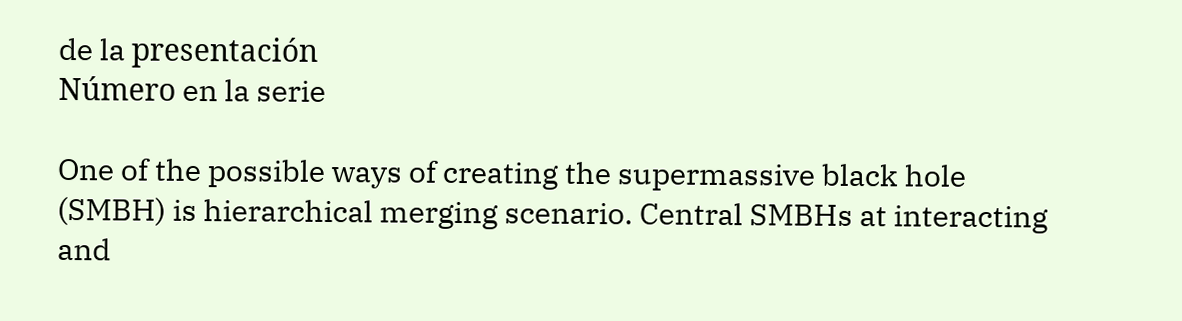de la presentación
Número en la serie

One of the possible ways of creating the supermassive black hole (SMBH) is hierarchical merging scenario. Central SMBHs at interacting and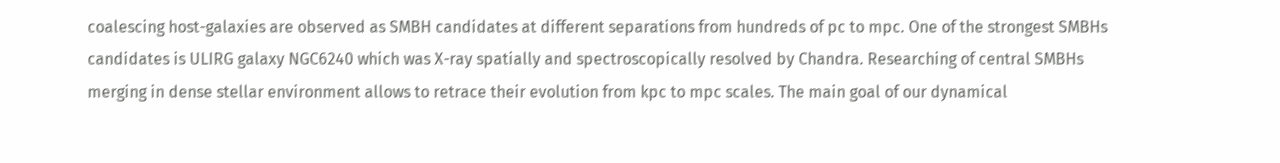coalescing host-galaxies are observed as SMBH candidates at different separations from hundreds of pc to mpc. One of the strongest SMBHs candidates is ULIRG galaxy NGC6240 which was X-ray spatially and spectroscopically resolved by Chandra. Researching of central SMBHs merging in dense stellar environment allows to retrace their evolution from kpc to mpc scales. The main goal of our dynamical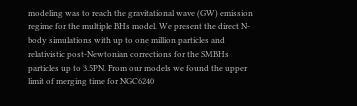modeling was to reach the gravitational wave (GW) emission regime for the multiple BHs model. We present the direct N-body simulations with up to one million particles and relativistic post-Newtonian corrections for the SMBHs particles up to 3.5PN. From our models we found the upper limit of merging time for NGC6240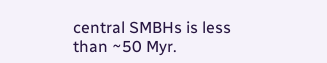central SMBHs is less than ~50 Myr.